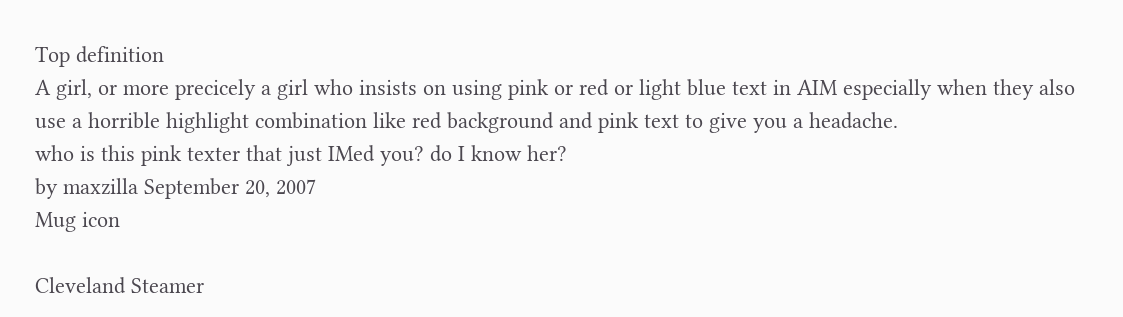Top definition
A girl, or more precicely a girl who insists on using pink or red or light blue text in AIM especially when they also use a horrible highlight combination like red background and pink text to give you a headache.
who is this pink texter that just IMed you? do I know her?
by maxzilla September 20, 2007
Mug icon

Cleveland Steamer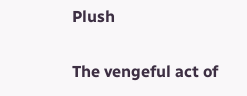Plush

The vengeful act of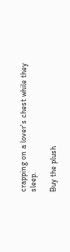crapping on a lover's chest while they sleep.

Buy the plush